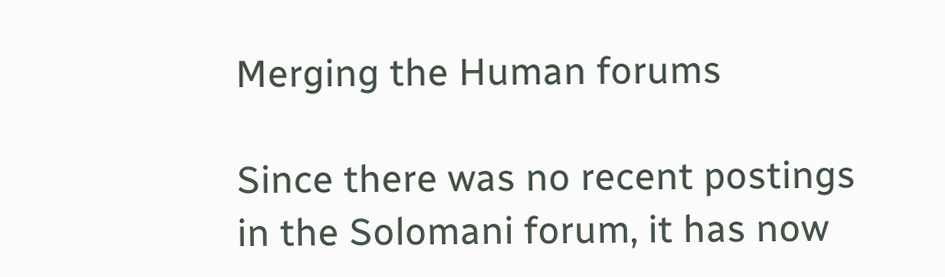Merging the Human forums

Since there was no recent postings in the Solomani forum, it has now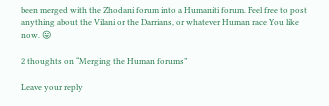been merged with the Zhodani forum into a Humaniti forum. Feel free to post anything about the Vilani or the Darrians, or whatever Human race You like now. 😛

2 thoughts on “Merging the Human forums”

Leave your reply